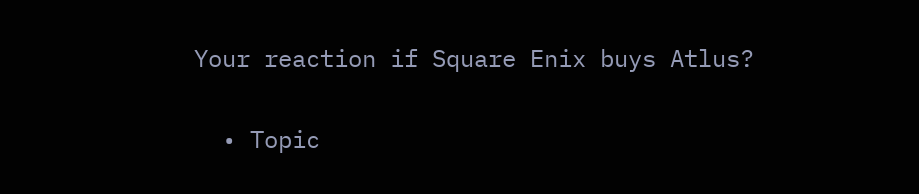Your reaction if Square Enix buys Atlus?

  • Topic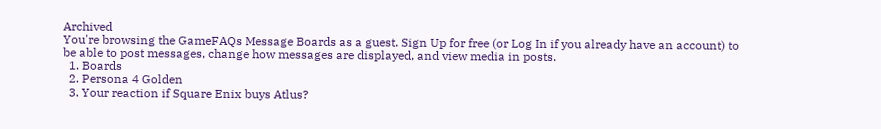Archived
You're browsing the GameFAQs Message Boards as a guest. Sign Up for free (or Log In if you already have an account) to be able to post messages, change how messages are displayed, and view media in posts.
  1. Boards
  2. Persona 4 Golden
  3. Your reaction if Square Enix buys Atlus?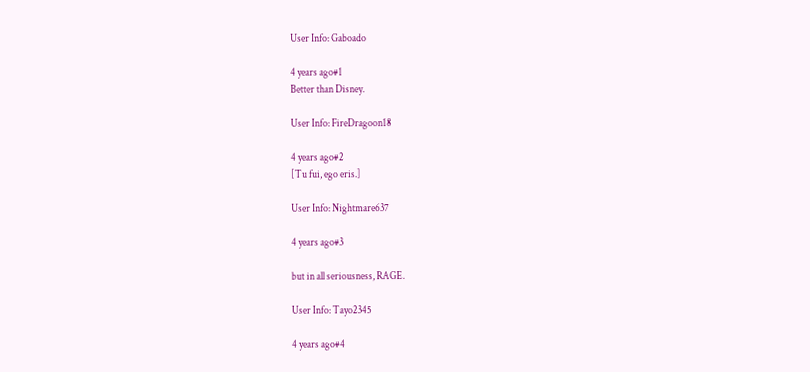User Info: Gaboado

4 years ago#1
Better than Disney.

User Info: FireDragoon18

4 years ago#2
[Tu fui, ego eris.]

User Info: Nightmare637

4 years ago#3

but in all seriousness, RAGE.

User Info: Tayo2345

4 years ago#4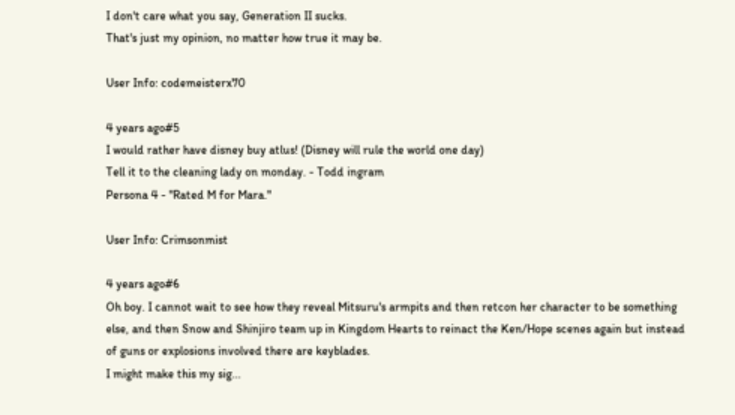I don't care what you say, Generation II sucks.
That's just my opinion, no matter how true it may be.

User Info: codemeisterx70

4 years ago#5
I would rather have disney buy atlus! (Disney will rule the world one day)
Tell it to the cleaning lady on monday. - Todd ingram
Persona 4 - "Rated M for Mara."

User Info: Crimsonmist

4 years ago#6
Oh boy. I cannot wait to see how they reveal Mitsuru's armpits and then retcon her character to be something else, and then Snow and Shinjiro team up in Kingdom Hearts to reinact the Ken/Hope scenes again but instead of guns or explosions involved there are keyblades.
I might make this my sig...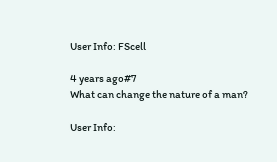User Info: FScell

4 years ago#7
What can change the nature of a man?

User Info: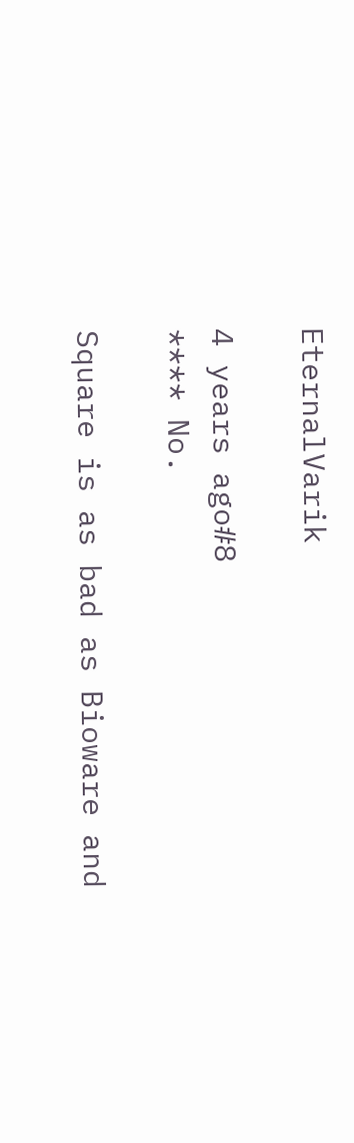EternalVarik

4 years ago#8
**** No.

Square is as bad as Bioware and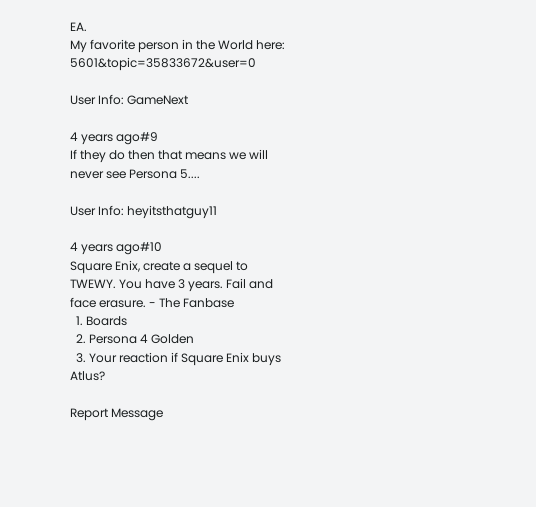EA.
My favorite person in the World here: 5601&topic=35833672&user=0

User Info: GameNext

4 years ago#9
If they do then that means we will never see Persona 5....

User Info: heyitsthatguy11

4 years ago#10
Square Enix, create a sequel to TWEWY. You have 3 years. Fail and face erasure. - The Fanbase
  1. Boards
  2. Persona 4 Golden
  3. Your reaction if Square Enix buys Atlus?

Report Message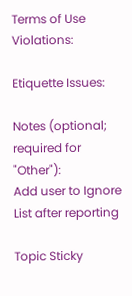Terms of Use Violations:

Etiquette Issues:

Notes (optional; required for "Other"):
Add user to Ignore List after reporting

Topic Sticky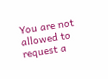You are not allowed to request a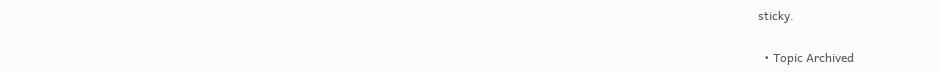sticky.

  • Topic Archived